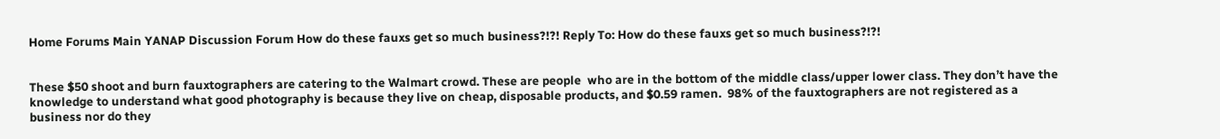Home Forums Main YANAP Discussion Forum How do these fauxs get so much business?!?! Reply To: How do these fauxs get so much business?!?!


These $50 shoot and burn fauxtographers are catering to the Walmart crowd. These are people  who are in the bottom of the middle class/upper lower class. They don’t have the knowledge to understand what good photography is because they live on cheap, disposable products, and $0.59 ramen.  98% of the fauxtographers are not registered as a business nor do they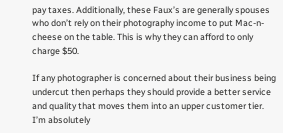pay taxes. Additionally, these Faux’s are generally spouses who don’t rely on their photography income to put Mac-n-cheese on the table. This is why they can afford to only charge $50.

If any photographer is concerned about their business being undercut then perhaps they should provide a better service and quality that moves them into an upper customer tier. I’m absolutely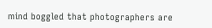mind boggled that photographers are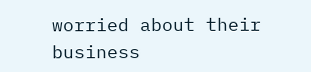worried about their business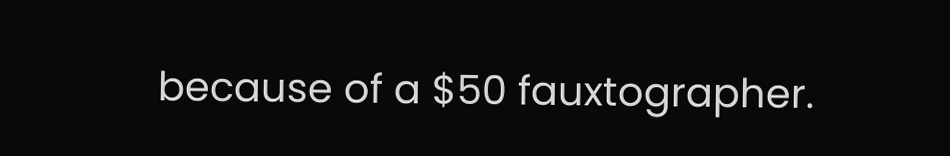because of a $50 fauxtographer.